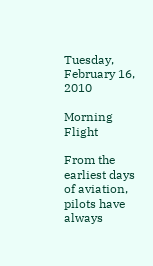Tuesday, February 16, 2010

Morning Flight

From the earliest days of aviation, pilots have always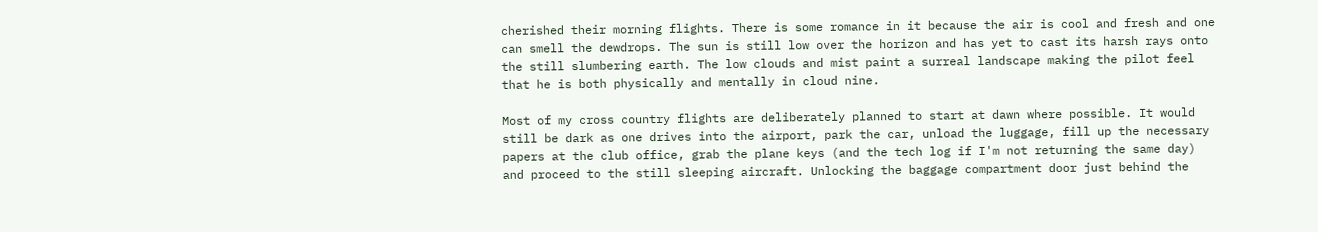cherished their morning flights. There is some romance in it because the air is cool and fresh and one can smell the dewdrops. The sun is still low over the horizon and has yet to cast its harsh rays onto the still slumbering earth. The low clouds and mist paint a surreal landscape making the pilot feel that he is both physically and mentally in cloud nine.

Most of my cross country flights are deliberately planned to start at dawn where possible. It would still be dark as one drives into the airport, park the car, unload the luggage, fill up the necessary papers at the club office, grab the plane keys (and the tech log if I'm not returning the same day) and proceed to the still sleeping aircraft. Unlocking the baggage compartment door just behind the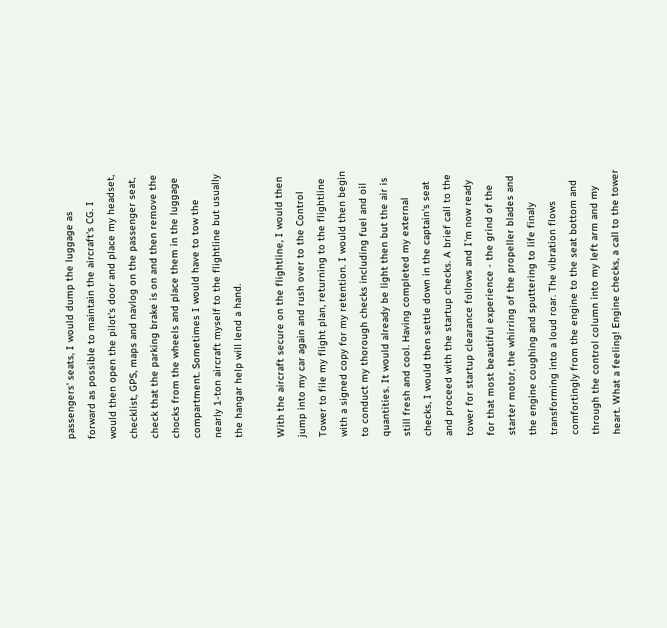passengers' seats, I would dump the luggage as forward as possible to maintain the aircraft's CG. I would then open the pilot's door and place my headset, checklist, GPS, maps and navlog on the passenger seat, check that the parking brake is on and then remove the chocks from the wheels and place them in the luggage compartment. Sometimes I would have to tow the nearly 1-ton aircraft myself to the flightline but usually the hangar help will lend a hand.

With the aircraft secure on the flightline, I would then jump into my car again and rush over to the Control Tower to file my flight plan, returning to the flightline with a signed copy for my retention. I would then begin to conduct my thorough checks including fuel and oil quantities. It would already be light then but the air is still fresh and cool. Having completed my external checks, I would then settle down in the captain's seat and proceed with the startup checks. A brief call to the tower for startup clearance follows and I'm now ready for that most beautiful experience - the grind of the starter motor, the whirring of the propeller blades and the engine coughing and sputtering to life finaly transforming into a loud roar. The vibration flows comfortingly from the engine to the seat bottom and through the control column into my left arm and my heart. What a feeling! Engine checks, a call to the tower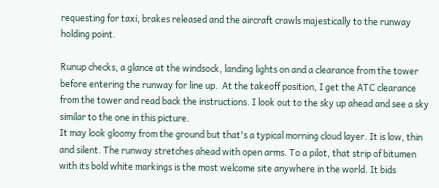requesting for taxi, brakes released and the aircraft crawls majestically to the runway holding point.

Runup checks, a glance at the windsock, landing lights on and a clearance from the tower before entering the runway for line up.  At the takeoff position, I get the ATC clearance from the tower and read back the instructions. I look out to the sky up ahead and see a sky similar to the one in this picture.
It may look gloomy from the ground but that's a typical morning cloud layer. It is low, thin and silent. The runway stretches ahead with open arms. To a pilot, that strip of bitumen with its bold white markings is the most welcome site anywhere in the world. It bids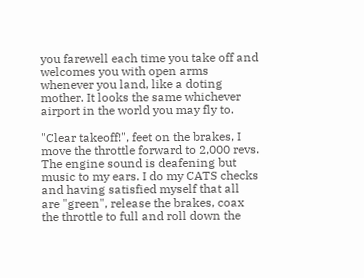you farewell each time you take off and welcomes you with open arms whenever you land, like a doting mother. It looks the same whichever airport in the world you may fly to.

"Clear takeoff!", feet on the brakes, I move the throttle forward to 2,000 revs. The engine sound is deafening but music to my ears. I do my CATS checks and having satisfied myself that all are "green", release the brakes, coax the throttle to full and roll down the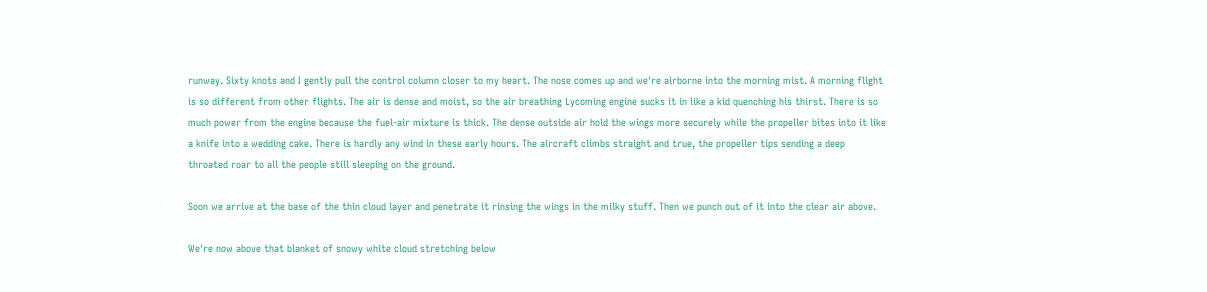runway. Sixty knots and I gently pull the control column closer to my heart. The nose comes up and we're airborne into the morning mist. A morning flight is so different from other flights. The air is dense and moist, so the air breathing Lycoming engine sucks it in like a kid quenching his thirst. There is so much power from the engine because the fuel-air mixture is thick. The dense outside air hold the wings more securely while the propeller bites into it like a knife into a wedding cake. There is hardly any wind in these early hours. The aircraft climbs straight and true, the propeller tips sending a deep throated roar to all the people still sleeping on the ground.

Soon we arrive at the base of the thin cloud layer and penetrate it rinsing the wings in the milky stuff. Then we punch out of it into the clear air above.

We're now above that blanket of snowy white cloud stretching below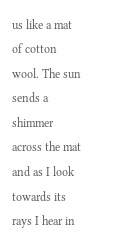us like a mat of cotton wool. The sun sends a shimmer across the mat and as I look towards its rays I hear in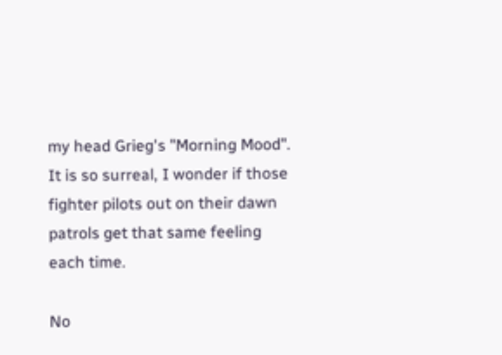my head Grieg's "Morning Mood". It is so surreal, I wonder if those fighter pilots out on their dawn patrols get that same feeling each time.

No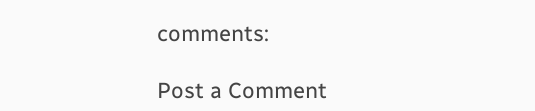comments:

Post a Comment